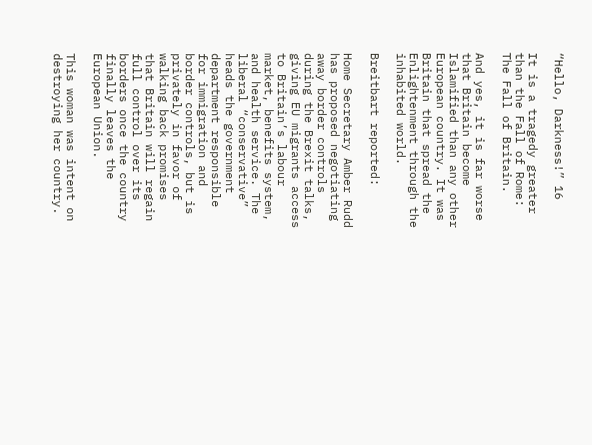“Hello, Darkness!” 16

It is a tragedy greater than the Fall of Rome: The Fall of Britain.

And yes, it is far worse that Britain become Islamified than any other European country. It was Britain that spread the Enlightenment through the inhabited world.

Breitbart reported:

Home Secretary Amber Rudd has proposed negotiating away border controls during the Brexit talks, giving EU migrants access to Britain’s labour market, benefits system, and health service. The liberal “conservative” heads the government department responsible for immigration and border controls, but is privately in favor of walking back promises that Britain will regain full control over its borders once the country finally leaves the European Union.

This woman was intent on destroying her country.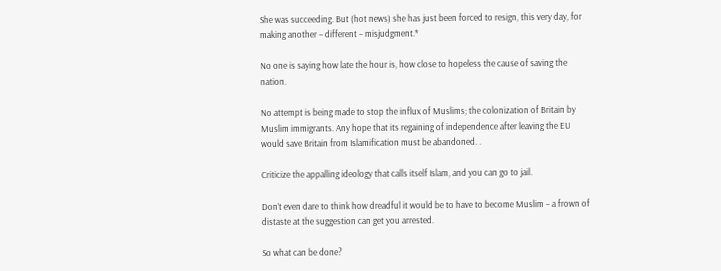She was succeeding. But (hot news) she has just been forced to resign, this very day, for making another – different – misjudgment.*

No one is saying how late the hour is, how close to hopeless the cause of saving the nation.

No attempt is being made to stop the influx of Muslims; the colonization of Britain by Muslim immigrants. Any hope that its regaining of independence after leaving the EU would save Britain from Islamification must be abandoned. .

Criticize the appalling ideology that calls itself Islam, and you can go to jail.

Don’t even dare to think how dreadful it would be to have to become Muslim – a frown of distaste at the suggestion can get you arrested.

So what can be done?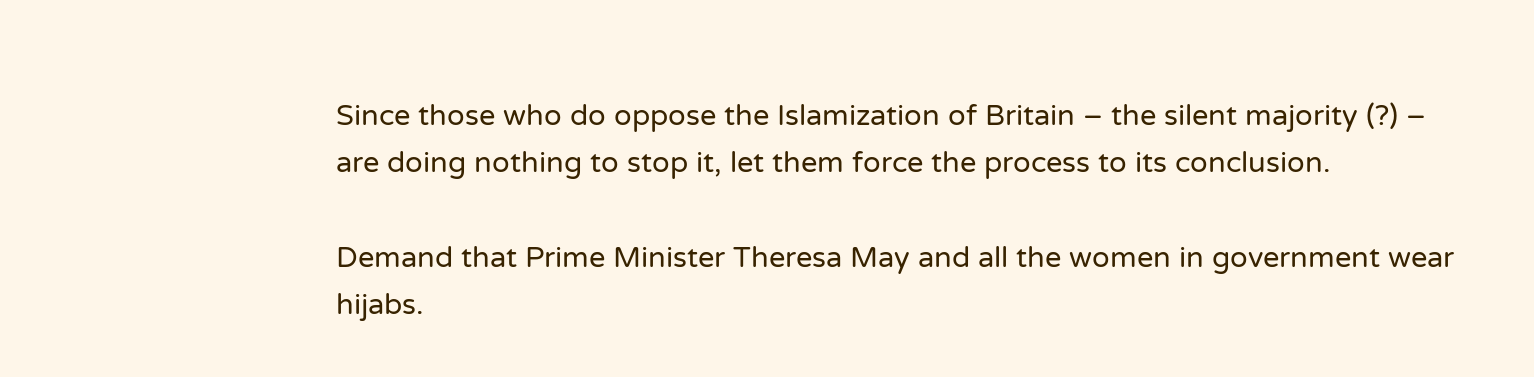Since those who do oppose the Islamization of Britain – the silent majority (?) – are doing nothing to stop it, let them force the process to its conclusion.

Demand that Prime Minister Theresa May and all the women in government wear hijabs.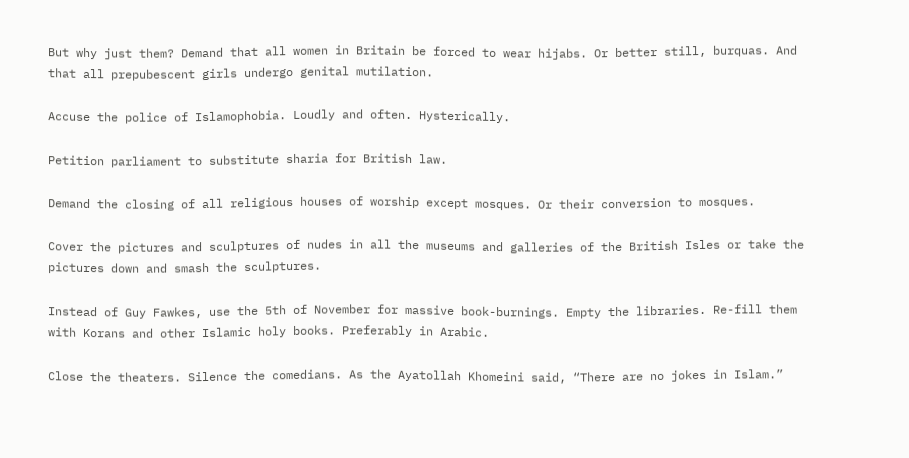But why just them? Demand that all women in Britain be forced to wear hijabs. Or better still, burquas. And that all prepubescent girls undergo genital mutilation.

Accuse the police of Islamophobia. Loudly and often. Hysterically.

Petition parliament to substitute sharia for British law.

Demand the closing of all religious houses of worship except mosques. Or their conversion to mosques.

Cover the pictures and sculptures of nudes in all the museums and galleries of the British Isles or take the pictures down and smash the sculptures.

Instead of Guy Fawkes, use the 5th of November for massive book-burnings. Empty the libraries. Re-fill them with Korans and other Islamic holy books. Preferably in Arabic.

Close the theaters. Silence the comedians. As the Ayatollah Khomeini said, “There are no jokes in Islam.”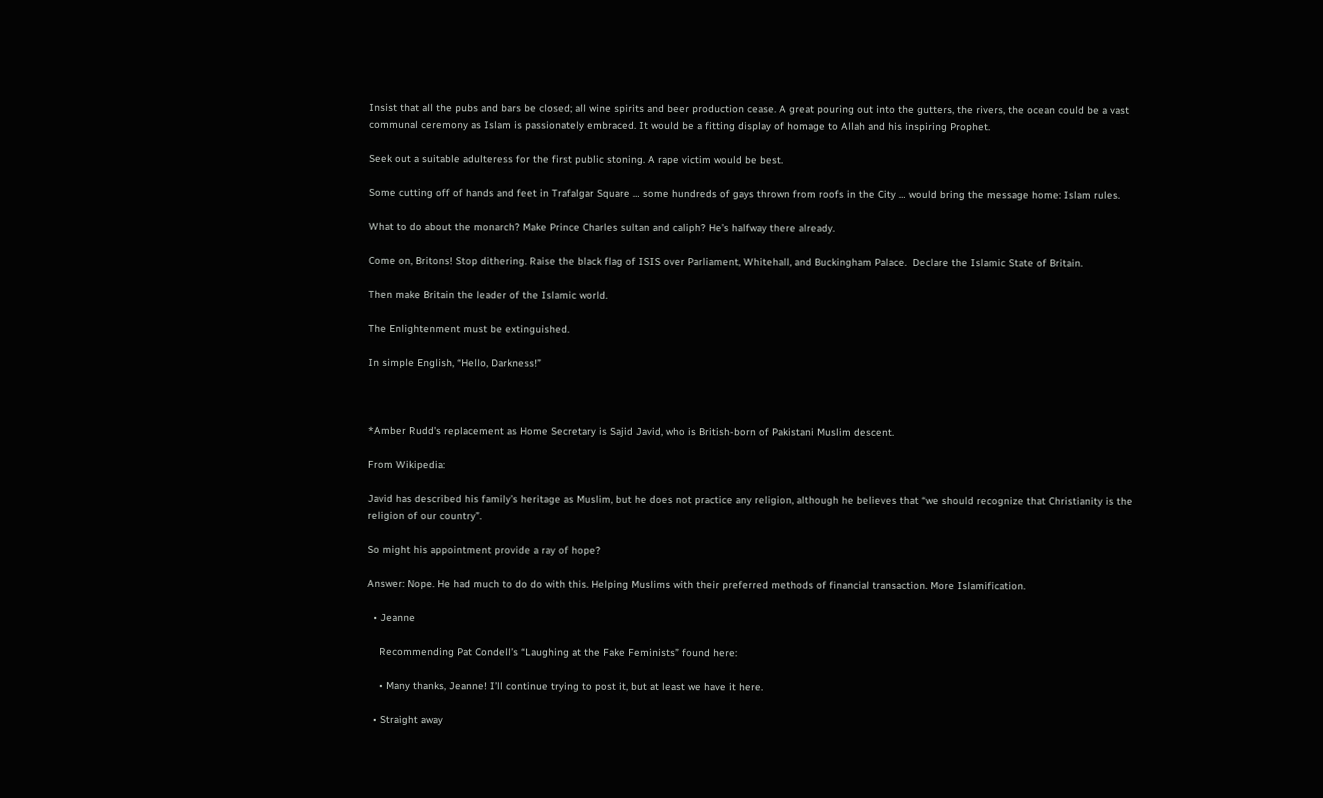Insist that all the pubs and bars be closed; all wine spirits and beer production cease. A great pouring out into the gutters, the rivers, the ocean could be a vast communal ceremony as Islam is passionately embraced. It would be a fitting display of homage to Allah and his inspiring Prophet.

Seek out a suitable adulteress for the first public stoning. A rape victim would be best.

Some cutting off of hands and feet in Trafalgar Square … some hundreds of gays thrown from roofs in the City … would bring the message home: Islam rules.

What to do about the monarch? Make Prince Charles sultan and caliph? He’s halfway there already.

Come on, Britons! Stop dithering. Raise the black flag of ISIS over Parliament, Whitehall, and Buckingham Palace.  Declare the Islamic State of Britain.

Then make Britain the leader of the Islamic world.

The Enlightenment must be extinguished.

In simple English, “Hello, Darkness!”



*Amber Rudd’s replacement as Home Secretary is Sajid Javid, who is British-born of Pakistani Muslim descent.

From Wikipedia:

Javid has described his family’s heritage as Muslim, but he does not practice any religion, although he believes that “we should recognize that Christianity is the religion of our country”.

So might his appointment provide a ray of hope?

Answer: Nope. He had much to do do with this. Helping Muslims with their preferred methods of financial transaction. More Islamification.

  • Jeanne

    Recommending Pat Condell’s “Laughing at the Fake Feminists” found here:

    • Many thanks, Jeanne! I’ll continue trying to post it, but at least we have it here.

  • Straight away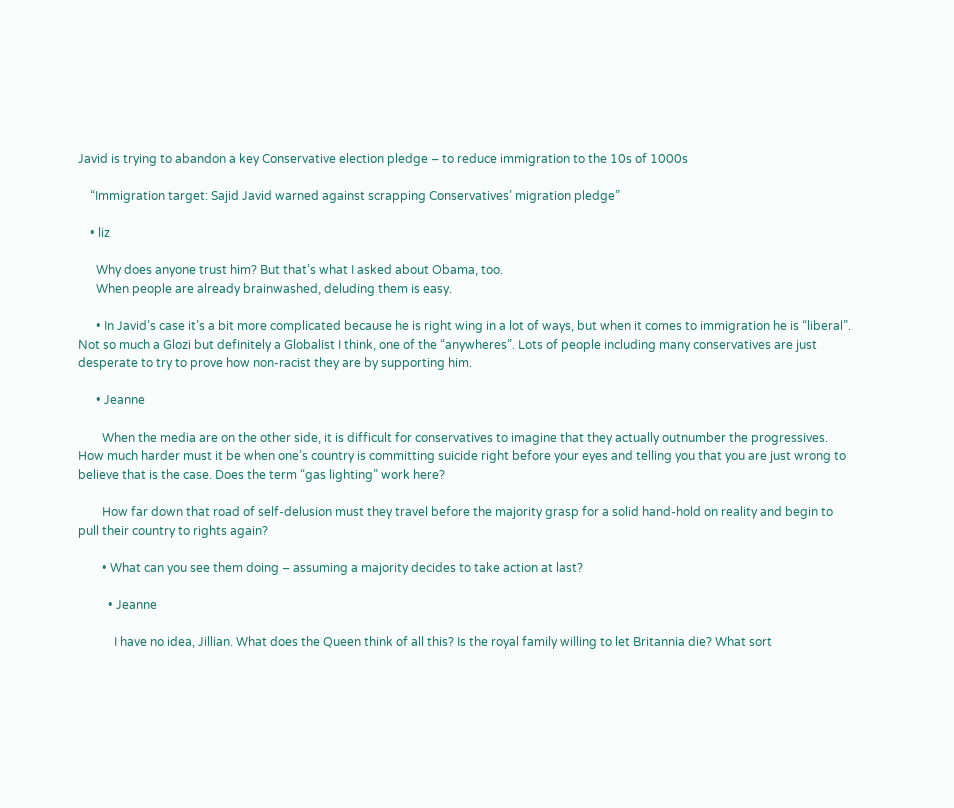Javid is trying to abandon a key Conservative election pledge – to reduce immigration to the 10s of 1000s

    “Immigration target: Sajid Javid warned against scrapping Conservatives’ migration pledge”

    • liz

      Why does anyone trust him? But that’s what I asked about Obama, too.
      When people are already brainwashed, deluding them is easy.

      • In Javid’s case it’s a bit more complicated because he is right wing in a lot of ways, but when it comes to immigration he is “liberal”. Not so much a Glozi but definitely a Globalist I think, one of the “anywheres”. Lots of people including many conservatives are just desperate to try to prove how non-racist they are by supporting him.

      • Jeanne

        When the media are on the other side, it is difficult for conservatives to imagine that they actually outnumber the progressives. How much harder must it be when one’s country is committing suicide right before your eyes and telling you that you are just wrong to believe that is the case. Does the term “gas lighting” work here?

        How far down that road of self-delusion must they travel before the majority grasp for a solid hand-hold on reality and begin to pull their country to rights again?

        • What can you see them doing – assuming a majority decides to take action at last?

          • Jeanne

            I have no idea, Jillian. What does the Queen think of all this? Is the royal family willing to let Britannia die? What sort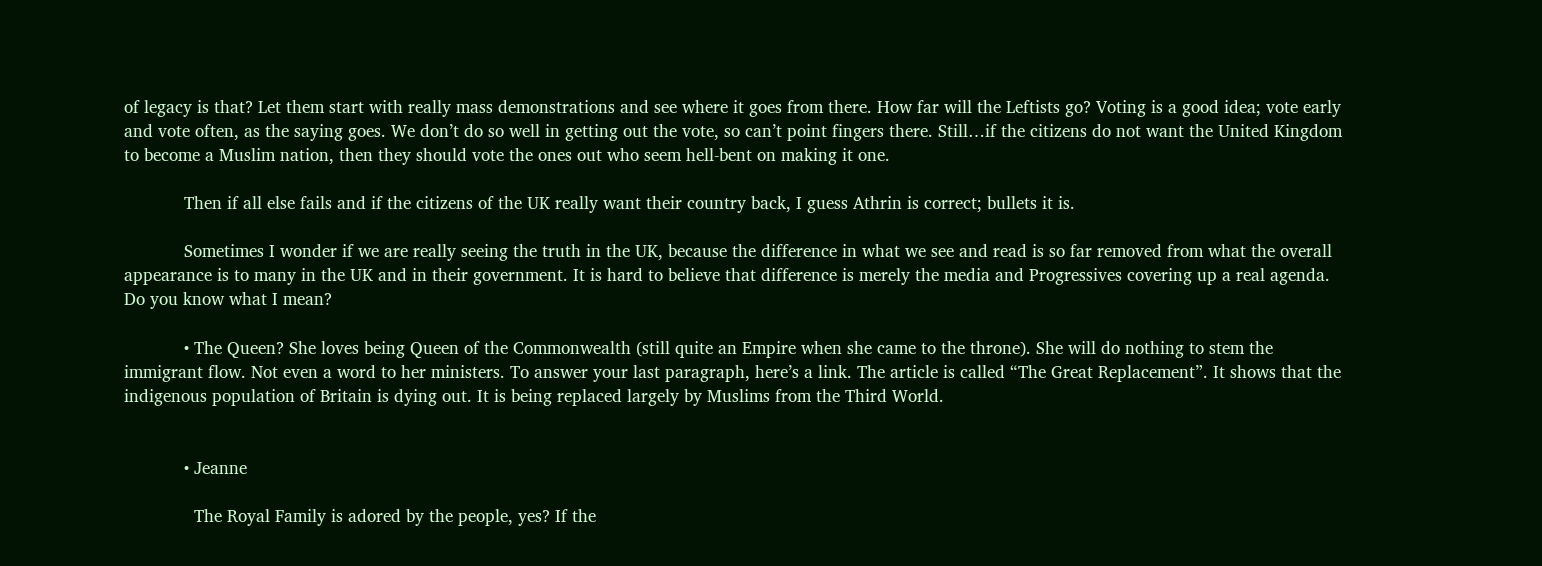of legacy is that? Let them start with really mass demonstrations and see where it goes from there. How far will the Leftists go? Voting is a good idea; vote early and vote often, as the saying goes. We don’t do so well in getting out the vote, so can’t point fingers there. Still…if the citizens do not want the United Kingdom to become a Muslim nation, then they should vote the ones out who seem hell-bent on making it one.

            Then if all else fails and if the citizens of the UK really want their country back, I guess Athrin is correct; bullets it is.

            Sometimes I wonder if we are really seeing the truth in the UK, because the difference in what we see and read is so far removed from what the overall appearance is to many in the UK and in their government. It is hard to believe that difference is merely the media and Progressives covering up a real agenda. Do you know what I mean?

            • The Queen? She loves being Queen of the Commonwealth (still quite an Empire when she came to the throne). She will do nothing to stem the immigrant flow. Not even a word to her ministers. To answer your last paragraph, here’s a link. The article is called “The Great Replacement”. It shows that the indigenous population of Britain is dying out. It is being replaced largely by Muslims from the Third World.


            • Jeanne

              The Royal Family is adored by the people, yes? If the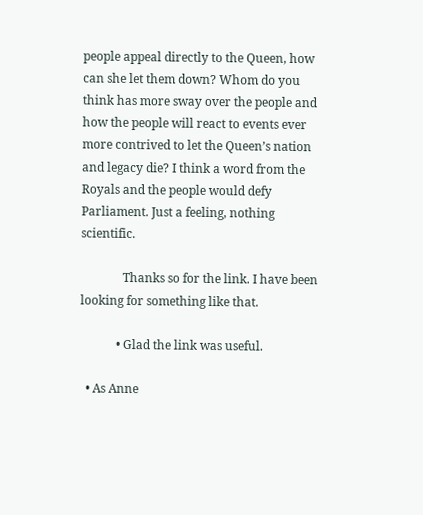people appeal directly to the Queen, how can she let them down? Whom do you think has more sway over the people and how the people will react to events ever more contrived to let the Queen’s nation and legacy die? I think a word from the Royals and the people would defy Parliament. Just a feeling, nothing scientific.

              Thanks so for the link. I have been looking for something like that.

            • Glad the link was useful.

  • As Anne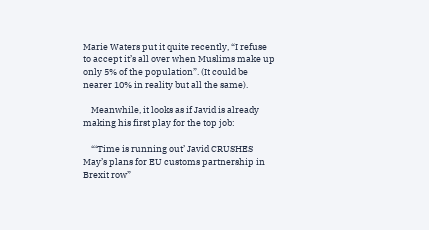Marie Waters put it quite recently, “I refuse to accept it’s all over when Muslims make up only 5% of the population”. (It could be nearer 10% in reality but all the same).

    Meanwhile, it looks as if Javid is already making his first play for the top job:

    “‘Time is running out’ Javid CRUSHES May’s plans for EU customs partnership in Brexit row”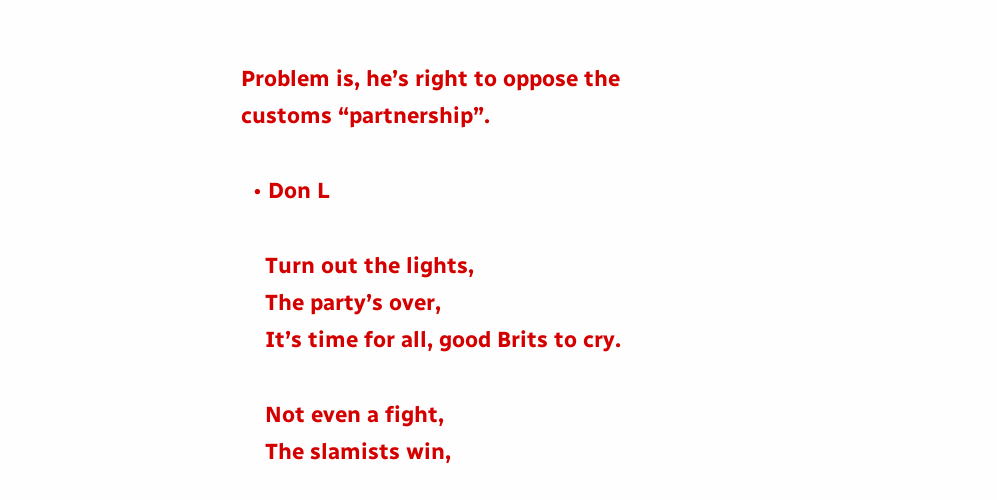Problem is, he’s right to oppose the customs “partnership”.

  • Don L

    Turn out the lights,
    The party’s over,
    It’s time for all, good Brits to cry.

    Not even a fight,
    The slamists win,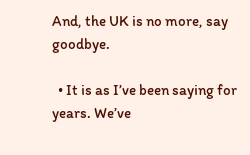And, the UK is no more, say goodbye.

  • It is as I’ve been saying for years. We’ve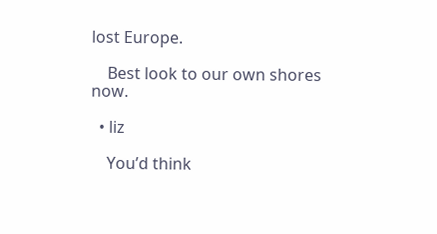lost Europe.

    Best look to our own shores now.

  • liz

    You’d think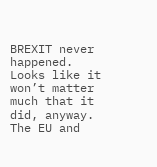BREXIT never happened. Looks like it won’t matter much that it did, anyway. The EU and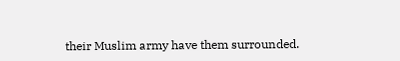their Muslim army have them surrounded.